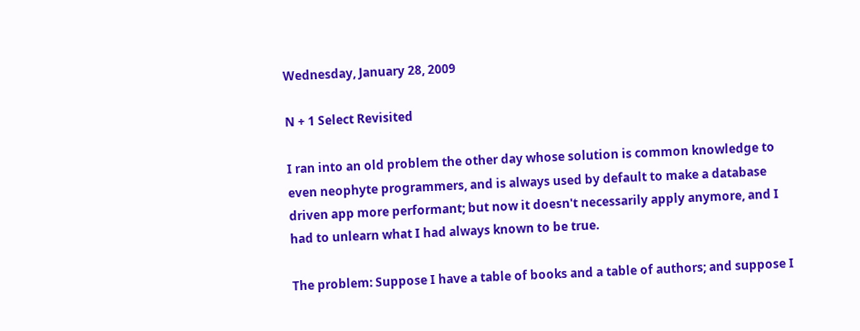Wednesday, January 28, 2009

N + 1 Select Revisited

I ran into an old problem the other day whose solution is common knowledge to even neophyte programmers, and is always used by default to make a database driven app more performant; but now it doesn't necessarily apply anymore, and I had to unlearn what I had always known to be true.

The problem: Suppose I have a table of books and a table of authors; and suppose I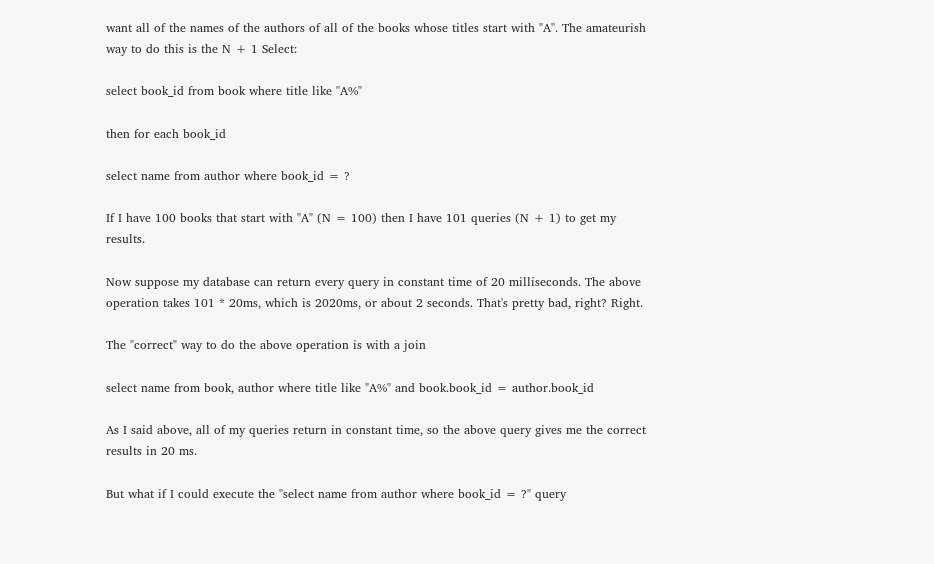want all of the names of the authors of all of the books whose titles start with "A". The amateurish way to do this is the N + 1 Select:

select book_id from book where title like "A%"

then for each book_id

select name from author where book_id = ?

If I have 100 books that start with "A" (N = 100) then I have 101 queries (N + 1) to get my results.

Now suppose my database can return every query in constant time of 20 milliseconds. The above operation takes 101 * 20ms, which is 2020ms, or about 2 seconds. That's pretty bad, right? Right.

The "correct" way to do the above operation is with a join

select name from book, author where title like "A%" and book.book_id = author.book_id

As I said above, all of my queries return in constant time, so the above query gives me the correct results in 20 ms.

But what if I could execute the "select name from author where book_id = ?" query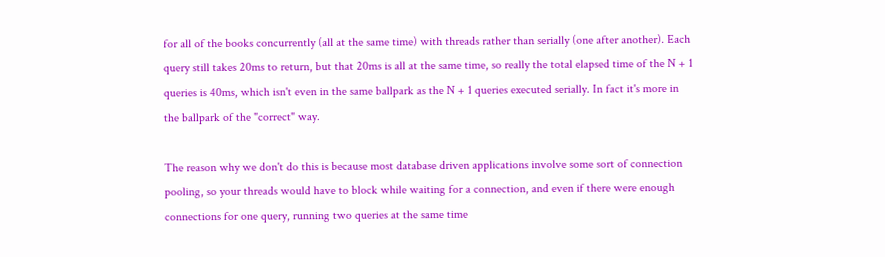for all of the books concurrently (all at the same time) with threads rather than serially (one after another). Each query still takes 20ms to return, but that 20ms is all at the same time, so really the total elapsed time of the N + 1 queries is 40ms, which isn't even in the same ballpark as the N + 1 queries executed serially. In fact it's more in the ballpark of the "correct" way.

The reason why we don't do this is because most database driven applications involve some sort of connection pooling, so your threads would have to block while waiting for a connection, and even if there were enough connections for one query, running two queries at the same time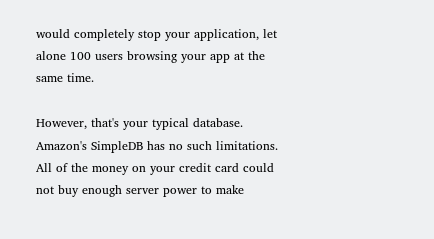would completely stop your application, let alone 100 users browsing your app at the same time.

However, that's your typical database. Amazon's SimpleDB has no such limitations. All of the money on your credit card could not buy enough server power to make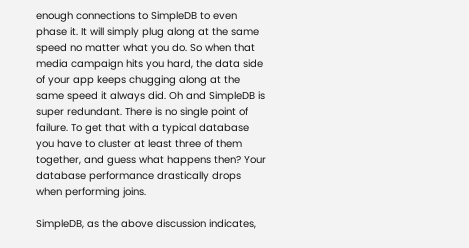enough connections to SimpleDB to even phase it. It will simply plug along at the same speed no matter what you do. So when that media campaign hits you hard, the data side of your app keeps chugging along at the same speed it always did. Oh and SimpleDB is super redundant. There is no single point of failure. To get that with a typical database you have to cluster at least three of them together, and guess what happens then? Your database performance drastically drops when performing joins.

SimpleDB, as the above discussion indicates,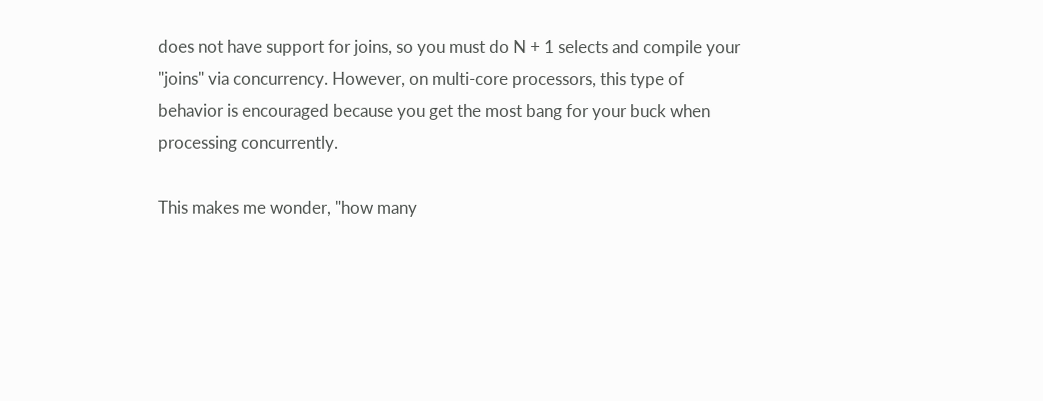does not have support for joins, so you must do N + 1 selects and compile your "joins" via concurrency. However, on multi-core processors, this type of behavior is encouraged because you get the most bang for your buck when processing concurrently.

This makes me wonder, "how many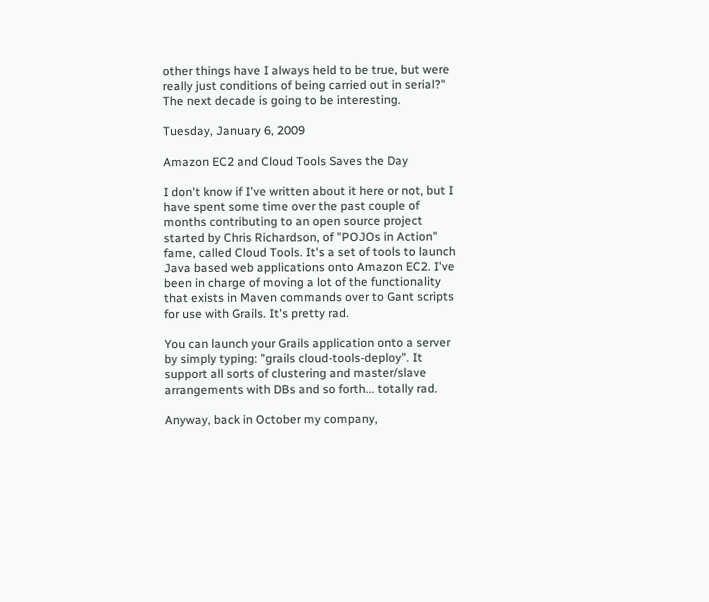other things have I always held to be true, but were really just conditions of being carried out in serial?" The next decade is going to be interesting.

Tuesday, January 6, 2009

Amazon EC2 and Cloud Tools Saves the Day

I don't know if I've written about it here or not, but I have spent some time over the past couple of months contributing to an open source project started by Chris Richardson, of "POJOs in Action" fame, called Cloud Tools. It's a set of tools to launch Java based web applications onto Amazon EC2. I've been in charge of moving a lot of the functionality that exists in Maven commands over to Gant scripts for use with Grails. It's pretty rad.

You can launch your Grails application onto a server by simply typing: "grails cloud-tools-deploy". It support all sorts of clustering and master/slave arrangements with DBs and so forth... totally rad.

Anyway, back in October my company,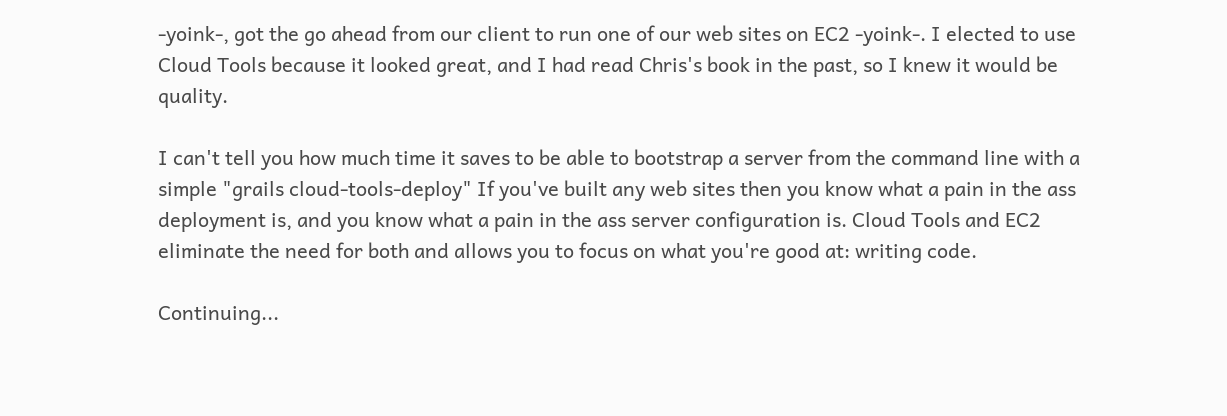-yoink-, got the go ahead from our client to run one of our web sites on EC2 -yoink-. I elected to use Cloud Tools because it looked great, and I had read Chris's book in the past, so I knew it would be quality.

I can't tell you how much time it saves to be able to bootstrap a server from the command line with a simple "grails cloud-tools-deploy" If you've built any web sites then you know what a pain in the ass deployment is, and you know what a pain in the ass server configuration is. Cloud Tools and EC2 eliminate the need for both and allows you to focus on what you're good at: writing code.

Continuing...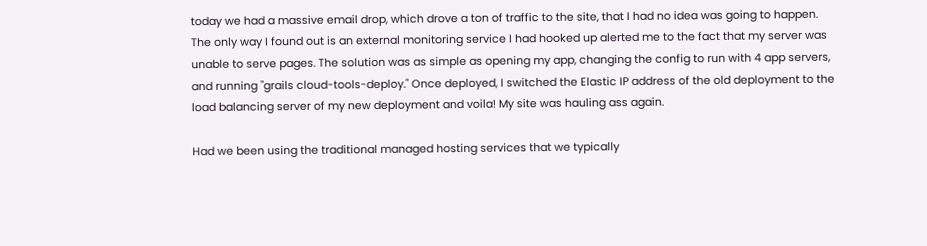today we had a massive email drop, which drove a ton of traffic to the site, that I had no idea was going to happen. The only way I found out is an external monitoring service I had hooked up alerted me to the fact that my server was unable to serve pages. The solution was as simple as opening my app, changing the config to run with 4 app servers, and running "grails cloud-tools-deploy." Once deployed, I switched the Elastic IP address of the old deployment to the load balancing server of my new deployment and voila! My site was hauling ass again.

Had we been using the traditional managed hosting services that we typically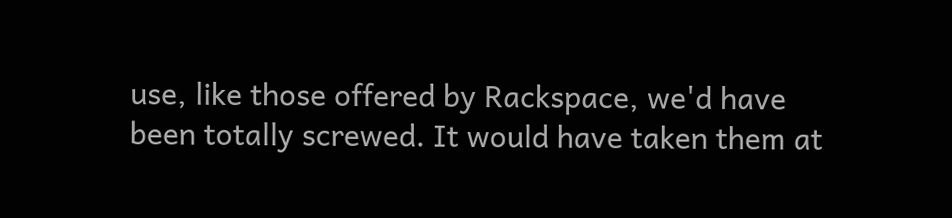use, like those offered by Rackspace, we'd have been totally screwed. It would have taken them at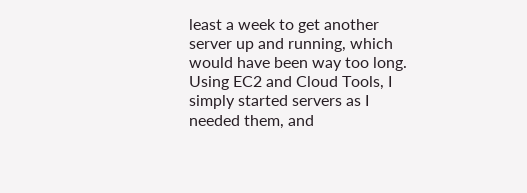least a week to get another server up and running, which would have been way too long. Using EC2 and Cloud Tools, I simply started servers as I needed them, and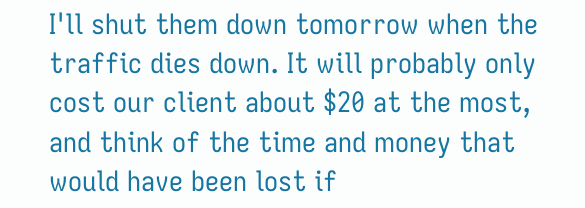I'll shut them down tomorrow when the traffic dies down. It will probably only cost our client about $20 at the most, and think of the time and money that would have been lost if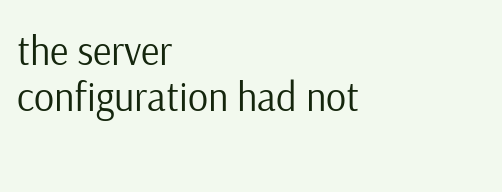the server configuration had not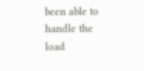been able to handle the load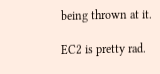being thrown at it.

EC2 is pretty rad.